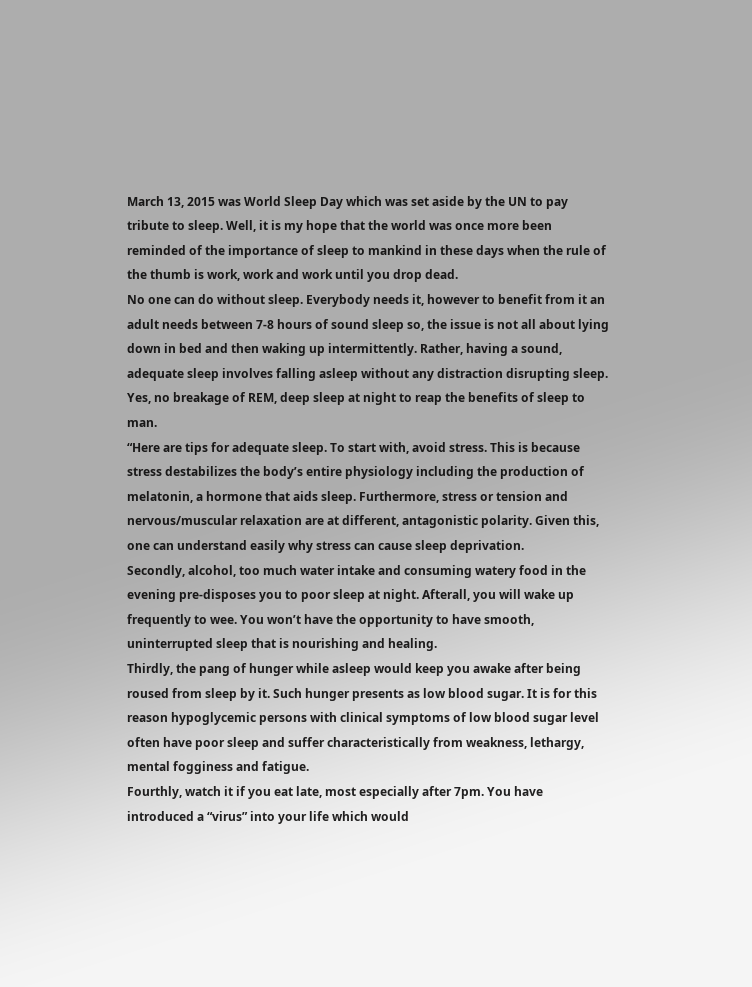March 13, 2015 was World Sleep Day which was set aside by the UN to pay tribute to sleep. Well, it is my hope that the world was once more been reminded of the importance of sleep to mankind in these days when the rule of the thumb is work, work and work until you drop dead.
No one can do without sleep. Everybody needs it, however to benefit from it an adult needs between 7-8 hours of sound sleep so, the issue is not all about lying down in bed and then waking up intermittently. Rather, having a sound, adequate sleep involves falling asleep without any distraction disrupting sleep. Yes, no breakage of REM, deep sleep at night to reap the benefits of sleep to man.
“Here are tips for adequate sleep. To start with, avoid stress. This is because stress destabilizes the body’s entire physiology including the production of melatonin, a hormone that aids sleep. Furthermore, stress or tension and nervous/muscular relaxation are at different, antagonistic polarity. Given this, one can understand easily why stress can cause sleep deprivation.
Secondly, alcohol, too much water intake and consuming watery food in the evening pre-disposes you to poor sleep at night. Afterall, you will wake up frequently to wee. You won’t have the opportunity to have smooth, uninterrupted sleep that is nourishing and healing.
Thirdly, the pang of hunger while asleep would keep you awake after being roused from sleep by it. Such hunger presents as low blood sugar. It is for this reason hypoglycemic persons with clinical symptoms of low blood sugar level often have poor sleep and suffer characteristically from weakness, lethargy, mental fogginess and fatigue.
Fourthly, watch it if you eat late, most especially after 7pm. You have introduced a “virus” into your life which would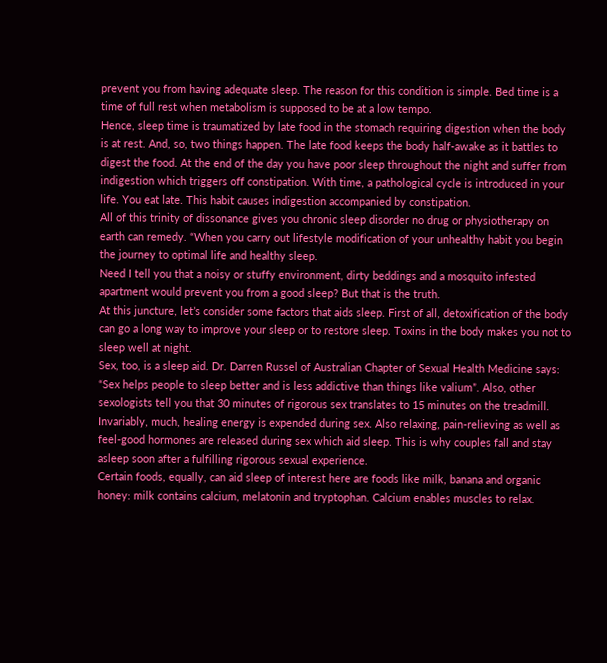prevent you from having adequate sleep. The reason for this condition is simple. Bed time is a time of full rest when metabolism is supposed to be at a low tempo.
Hence, sleep time is traumatized by late food in the stomach requiring digestion when the body is at rest. And, so, two things happen. The late food keeps the body half-awake as it battles to digest the food. At the end of the day you have poor sleep throughout the night and suffer from indigestion which triggers off constipation. With time, a pathological cycle is introduced in your life. You eat late. This habit causes indigestion accompanied by constipation.
All of this trinity of dissonance gives you chronic sleep disorder no drug or physiotherapy on earth can remedy. “When you carry out lifestyle modification of your unhealthy habit you begin the journey to optimal life and healthy sleep.
Need I tell you that a noisy or stuffy environment, dirty beddings and a mosquito infested apartment would prevent you from a good sleep? But that is the truth.
At this juncture, let’s consider some factors that aids sleep. First of all, detoxification of the body can go a long way to improve your sleep or to restore sleep. Toxins in the body makes you not to sleep well at night.
Sex, too, is a sleep aid. Dr. Darren Russel of Australian Chapter of Sexual Health Medicine says: “Sex helps people to sleep better and is less addictive than things like valium”. Also, other sexologists tell you that 30 minutes of rigorous sex translates to 15 minutes on the treadmill. Invariably, much, healing energy is expended during sex. Also relaxing, pain-relieving as well as feel-good hormones are released during sex which aid sleep. This is why couples fall and stay asleep soon after a fulfilling rigorous sexual experience.
Certain foods, equally, can aid sleep of interest here are foods like milk, banana and organic honey: milk contains calcium, melatonin and tryptophan. Calcium enables muscles to relax.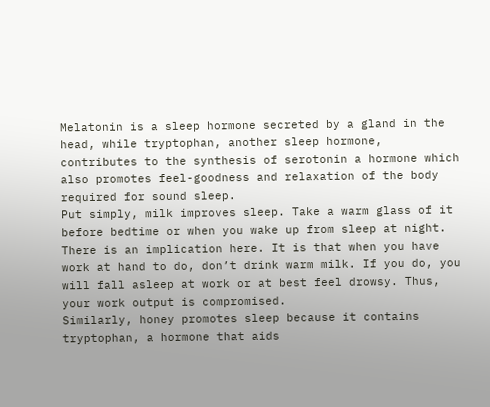Melatonin is a sleep hormone secreted by a gland in the head, while tryptophan, another sleep hormone, contributes to the synthesis of serotonin a hormone which also promotes feel-goodness and relaxation of the body required for sound sleep.
Put simply, milk improves sleep. Take a warm glass of it before bedtime or when you wake up from sleep at night. There is an implication here. It is that when you have work at hand to do, don’t drink warm milk. If you do, you will fall asleep at work or at best feel drowsy. Thus, your work output is compromised.
Similarly, honey promotes sleep because it contains tryptophan, a hormone that aids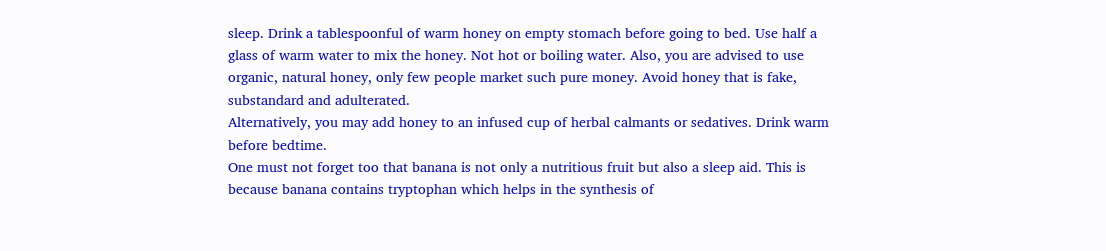sleep. Drink a tablespoonful of warm honey on empty stomach before going to bed. Use half a glass of warm water to mix the honey. Not hot or boiling water. Also, you are advised to use organic, natural honey, only few people market such pure money. Avoid honey that is fake, substandard and adulterated.
Alternatively, you may add honey to an infused cup of herbal calmants or sedatives. Drink warm before bedtime.
One must not forget too that banana is not only a nutritious fruit but also a sleep aid. This is because banana contains tryptophan which helps in the synthesis of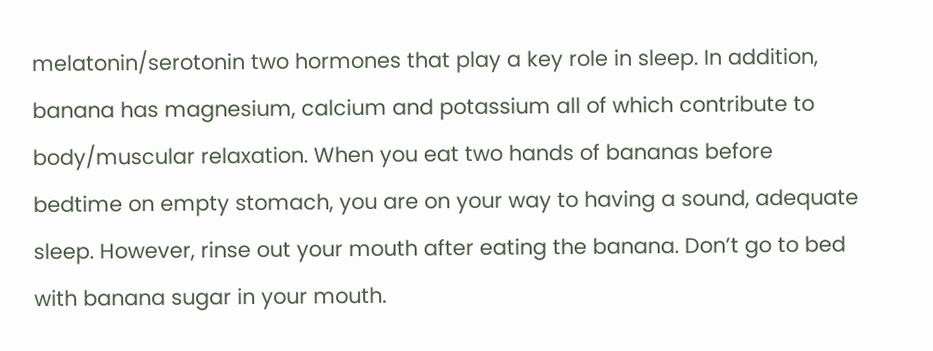melatonin/serotonin two hormones that play a key role in sleep. In addition, banana has magnesium, calcium and potassium all of which contribute to body/muscular relaxation. When you eat two hands of bananas before bedtime on empty stomach, you are on your way to having a sound, adequate sleep. However, rinse out your mouth after eating the banana. Don’t go to bed with banana sugar in your mouth.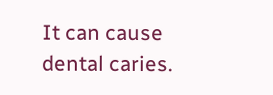It can cause dental caries.